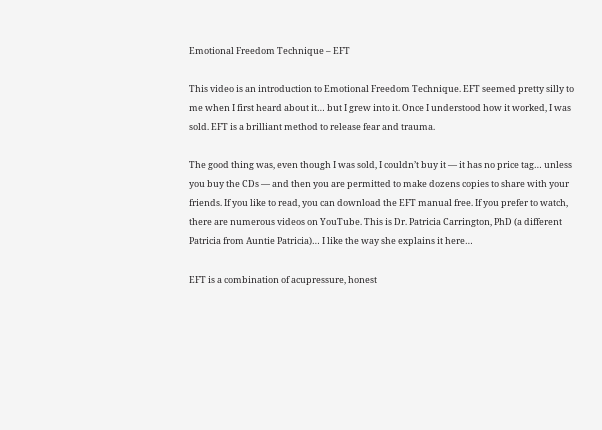Emotional Freedom Technique – EFT

This video is an introduction to Emotional Freedom Technique. EFT seemed pretty silly to me when I first heard about it… but I grew into it. Once I understood how it worked, I was sold. EFT is a brilliant method to release fear and trauma.

The good thing was, even though I was sold, I couldn’t buy it — it has no price tag… unless you buy the CDs — and then you are permitted to make dozens copies to share with your friends. If you like to read, you can download the EFT manual free. If you prefer to watch, there are numerous videos on YouTube. This is Dr. Patricia Carrington, PhD (a different Patricia from Auntie Patricia)… I like the way she explains it here…

EFT is a combination of acupressure, honest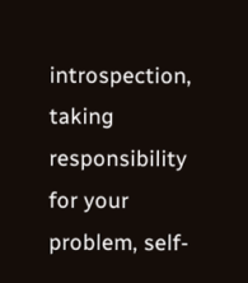introspection, taking responsibility for your problem, self-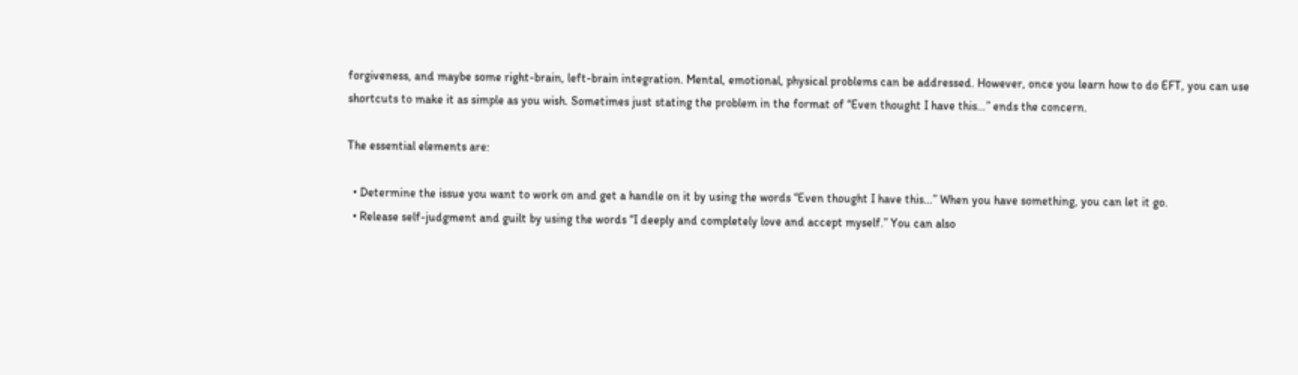forgiveness, and maybe some right-brain, left-brain integration. Mental, emotional, physical problems can be addressed. However, once you learn how to do EFT, you can use shortcuts to make it as simple as you wish. Sometimes just stating the problem in the format of “Even thought I have this…” ends the concern.

The essential elements are:

  • Determine the issue you want to work on and get a handle on it by using the words “Even thought I have this…” When you have something, you can let it go.
  • Release self-judgment and guilt by using the words “I deeply and completely love and accept myself.” You can also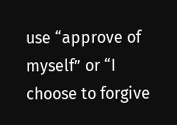use “approve of myself” or “I choose to forgive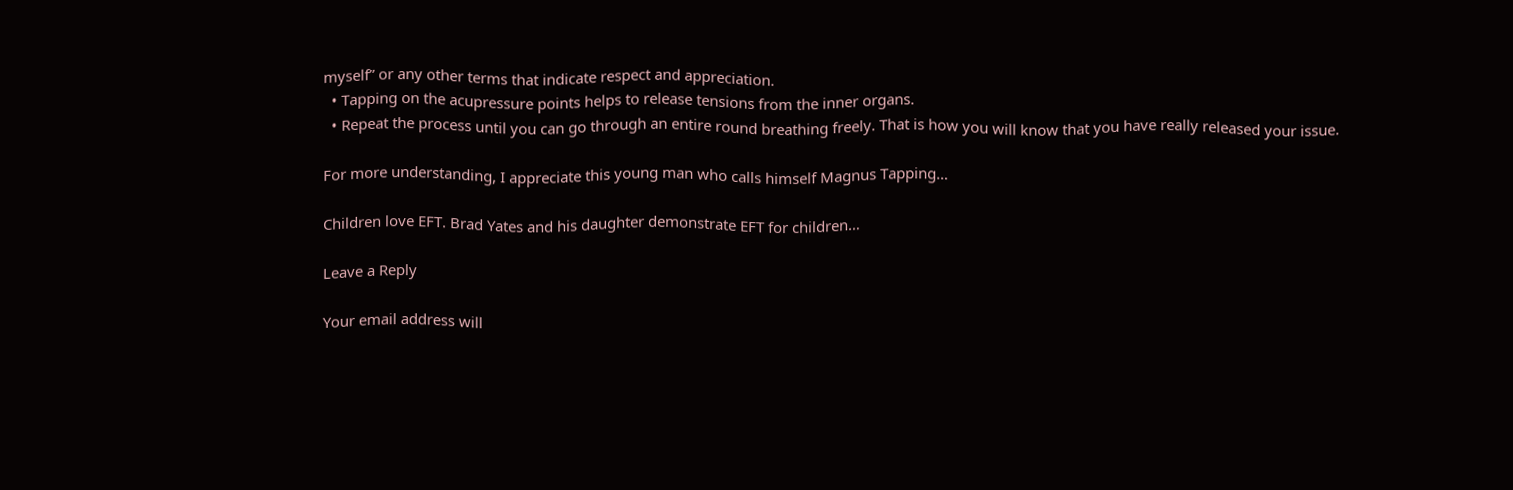myself” or any other terms that indicate respect and appreciation.
  • Tapping on the acupressure points helps to release tensions from the inner organs.
  • Repeat the process until you can go through an entire round breathing freely. That is how you will know that you have really released your issue.

For more understanding, I appreciate this young man who calls himself Magnus Tapping…

Children love EFT. Brad Yates and his daughter demonstrate EFT for children…

Leave a Reply

Your email address will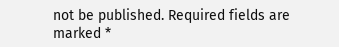not be published. Required fields are marked *